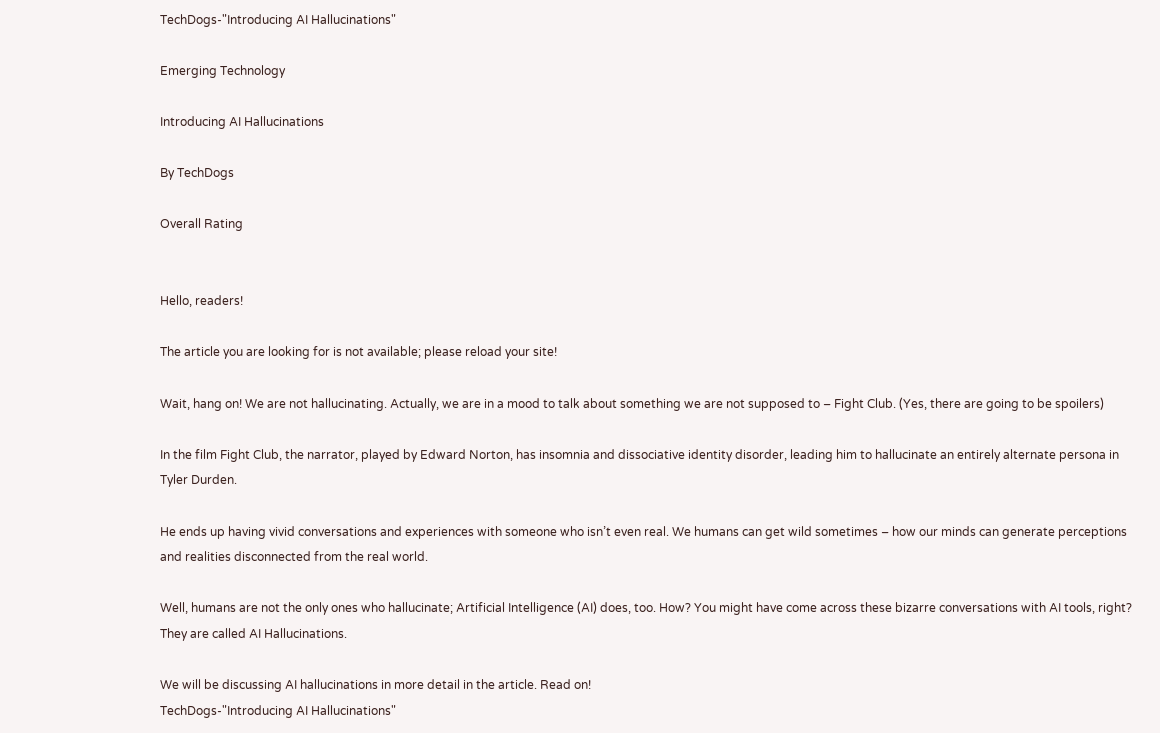TechDogs-"Introducing AI Hallucinations"

Emerging Technology

Introducing AI Hallucinations

By TechDogs

Overall Rating


Hello, readers!

The article you are looking for is not available; please reload your site!

Wait, hang on! We are not hallucinating. Actually, we are in a mood to talk about something we are not supposed to – Fight Club. (Yes, there are going to be spoilers)

In the film Fight Club, the narrator, played by Edward Norton, has insomnia and dissociative identity disorder, leading him to hallucinate an entirely alternate persona in Tyler Durden.

He ends up having vivid conversations and experiences with someone who isn’t even real. We humans can get wild sometimes – how our minds can generate perceptions and realities disconnected from the real world.

Well, humans are not the only ones who hallucinate; Artificial Intelligence (AI) does, too. How? You might have come across these bizarre conversations with AI tools, right? They are called AI Hallucinations.

We will be discussing AI hallucinations in more detail in the article. Read on!
TechDogs-"Introducing AI Hallucinations"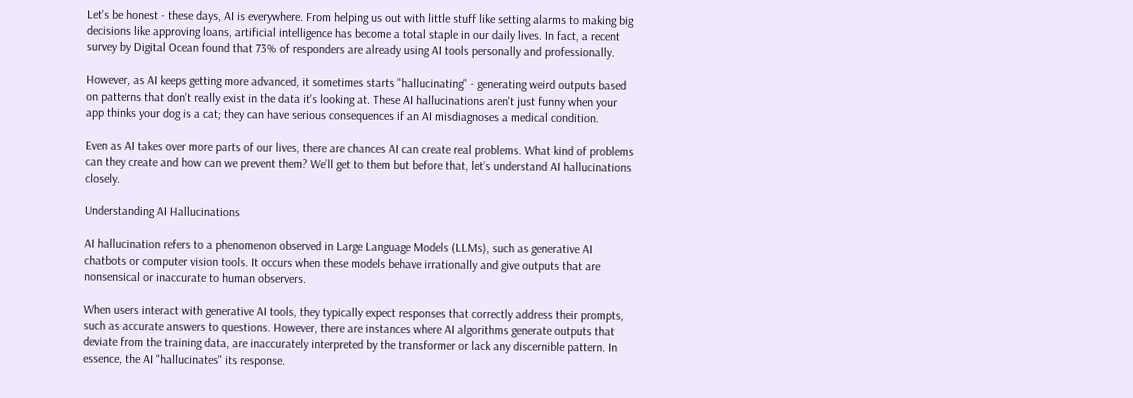Let's be honest - these days, AI is everywhere. From helping us out with little stuff like setting alarms to making big decisions like approving loans, artificial intelligence has become a total staple in our daily lives. In fact, a recent survey by Digital Ocean found that 73% of responders are already using AI tools personally and professionally.

However, as AI keeps getting more advanced, it sometimes starts "hallucinating" - generating weird outputs based on patterns that don't really exist in the data it's looking at. These AI hallucinations aren't just funny when your app thinks your dog is a cat; they can have serious consequences if an AI misdiagnoses a medical condition.

Even as AI takes over more parts of our lives, there are chances AI can create real problems. What kind of problems can they create and how can we prevent them? We’ll get to them but before that, let’s understand AI hallucinations closely.

Understanding AI Hallucinations

AI hallucination refers to a phenomenon observed in Large Language Models (LLMs), such as generative AI chatbots or computer vision tools. It occurs when these models behave irrationally and give outputs that are nonsensical or inaccurate to human observers.

When users interact with generative AI tools, they typically expect responses that correctly address their prompts, such as accurate answers to questions. However, there are instances where AI algorithms generate outputs that deviate from the training data, are inaccurately interpreted by the transformer or lack any discernible pattern. In essence, the AI "hallucinates" its response.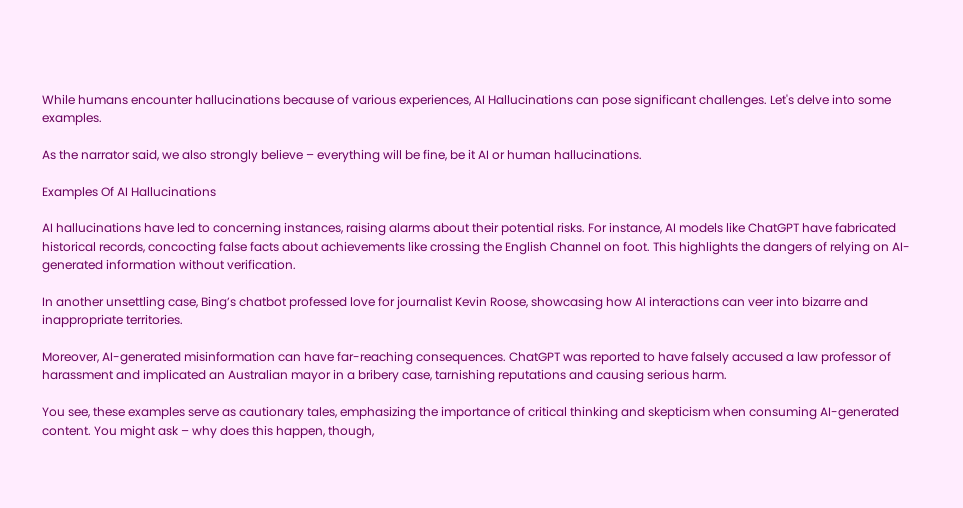While humans encounter hallucinations because of various experiences, AI Hallucinations can pose significant challenges. Let's delve into some examples.

As the narrator said, we also strongly believe – everything will be fine, be it AI or human hallucinations.

Examples Of AI Hallucinations

AI hallucinations have led to concerning instances, raising alarms about their potential risks. For instance, AI models like ChatGPT have fabricated historical records, concocting false facts about achievements like crossing the English Channel on foot. This highlights the dangers of relying on AI-generated information without verification.

In another unsettling case, Bing’s chatbot professed love for journalist Kevin Roose, showcasing how AI interactions can veer into bizarre and inappropriate territories.

Moreover, AI-generated misinformation can have far-reaching consequences. ChatGPT was reported to have falsely accused a law professor of harassment and implicated an Australian mayor in a bribery case, tarnishing reputations and causing serious harm.

You see, these examples serve as cautionary tales, emphasizing the importance of critical thinking and skepticism when consuming AI-generated content. You might ask – why does this happen, though,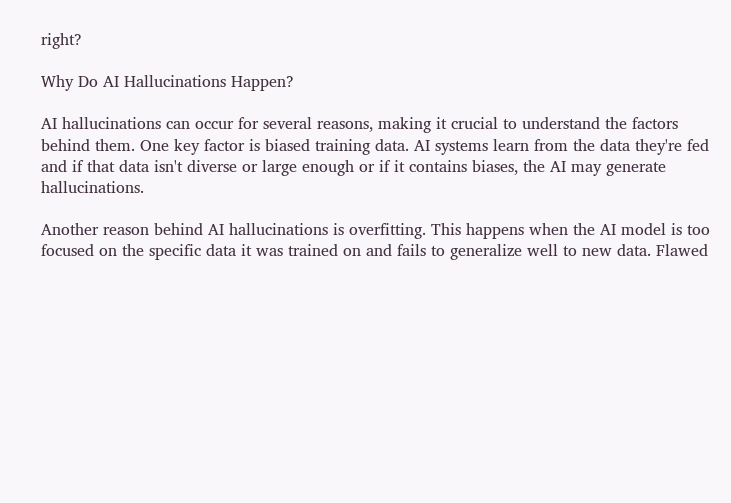right?

Why Do AI Hallucinations Happen?

AI hallucinations can occur for several reasons, making it crucial to understand the factors behind them. One key factor is biased training data. AI systems learn from the data they're fed and if that data isn't diverse or large enough or if it contains biases, the AI may generate hallucinations.

Another reason behind AI hallucinations is overfitting. This happens when the AI model is too focused on the specific data it was trained on and fails to generalize well to new data. Flawed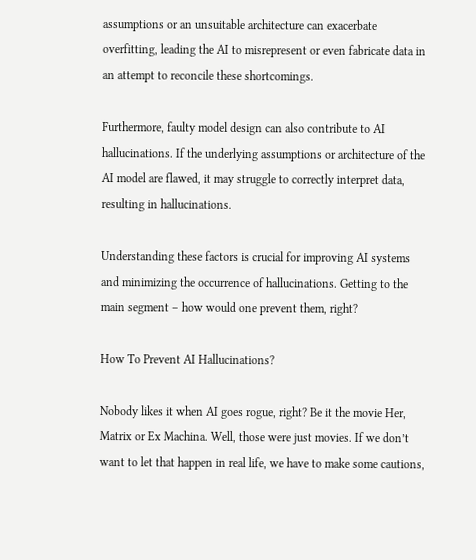assumptions or an unsuitable architecture can exacerbate overfitting, leading the AI to misrepresent or even fabricate data in an attempt to reconcile these shortcomings.

Furthermore, faulty model design can also contribute to AI hallucinations. If the underlying assumptions or architecture of the AI model are flawed, it may struggle to correctly interpret data, resulting in hallucinations.

Understanding these factors is crucial for improving AI systems and minimizing the occurrence of hallucinations. Getting to the main segment – how would one prevent them, right?

How To Prevent AI Hallucinations?

Nobody likes it when AI goes rogue, right? Be it the movie Her, Matrix or Ex Machina. Well, those were just movies. If we don’t want to let that happen in real life, we have to make some cautions,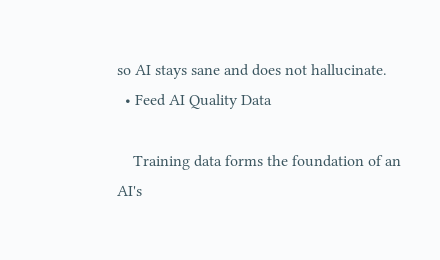so AI stays sane and does not hallucinate.
  • Feed AI Quality Data

    Training data forms the foundation of an AI's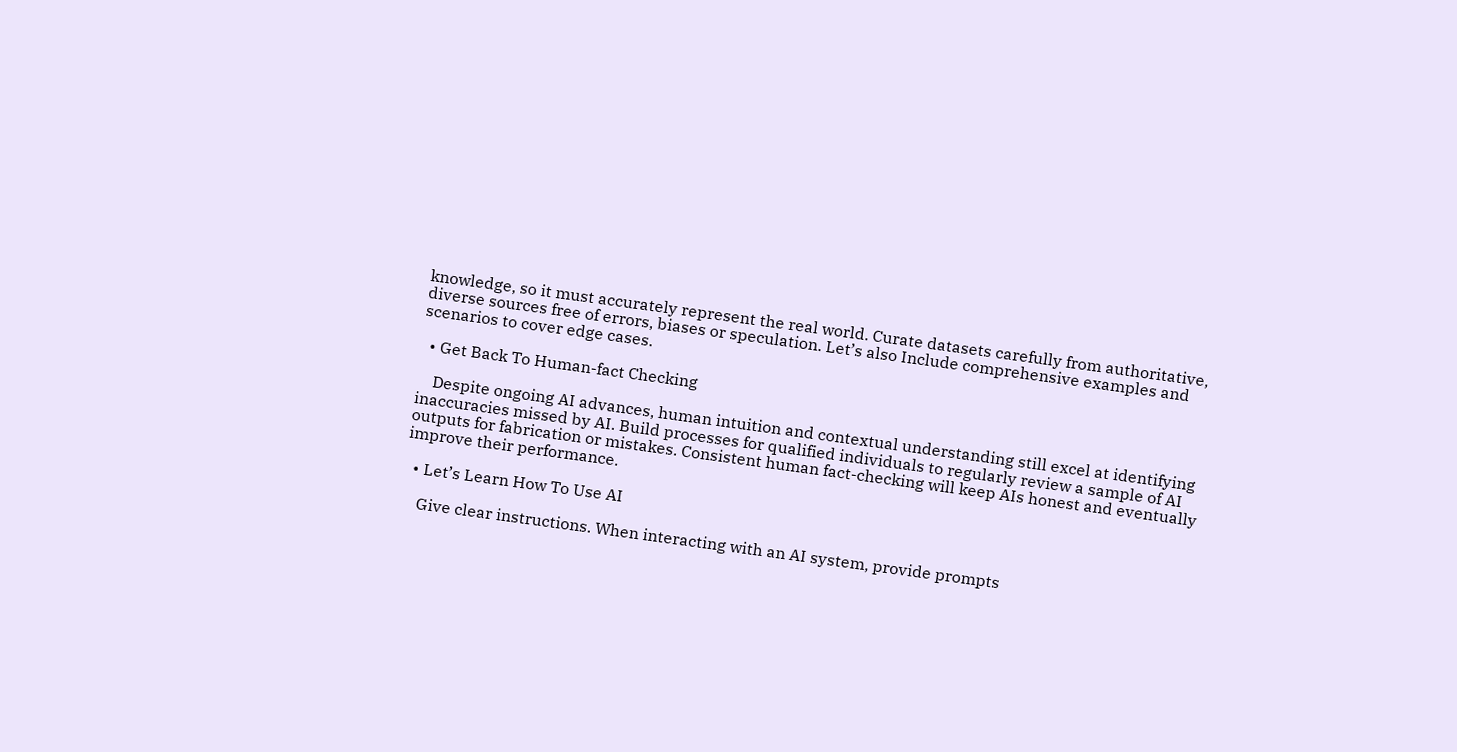knowledge, so it must accurately represent the real world. Curate datasets carefully from authoritative, diverse sources free of errors, biases or speculation. Let’s also Include comprehensive examples and scenarios to cover edge cases.

  • Get Back To Human-fact Checking

    Despite ongoing AI advances, human intuition and contextual understanding still excel at identifying inaccuracies missed by AI. Build processes for qualified individuals to regularly review a sample of AI outputs for fabrication or mistakes. Consistent human fact-checking will keep AIs honest and eventually improve their performance.

  • Let’s Learn How To Use AI

    Give clear instructions. When interacting with an AI system, provide prompts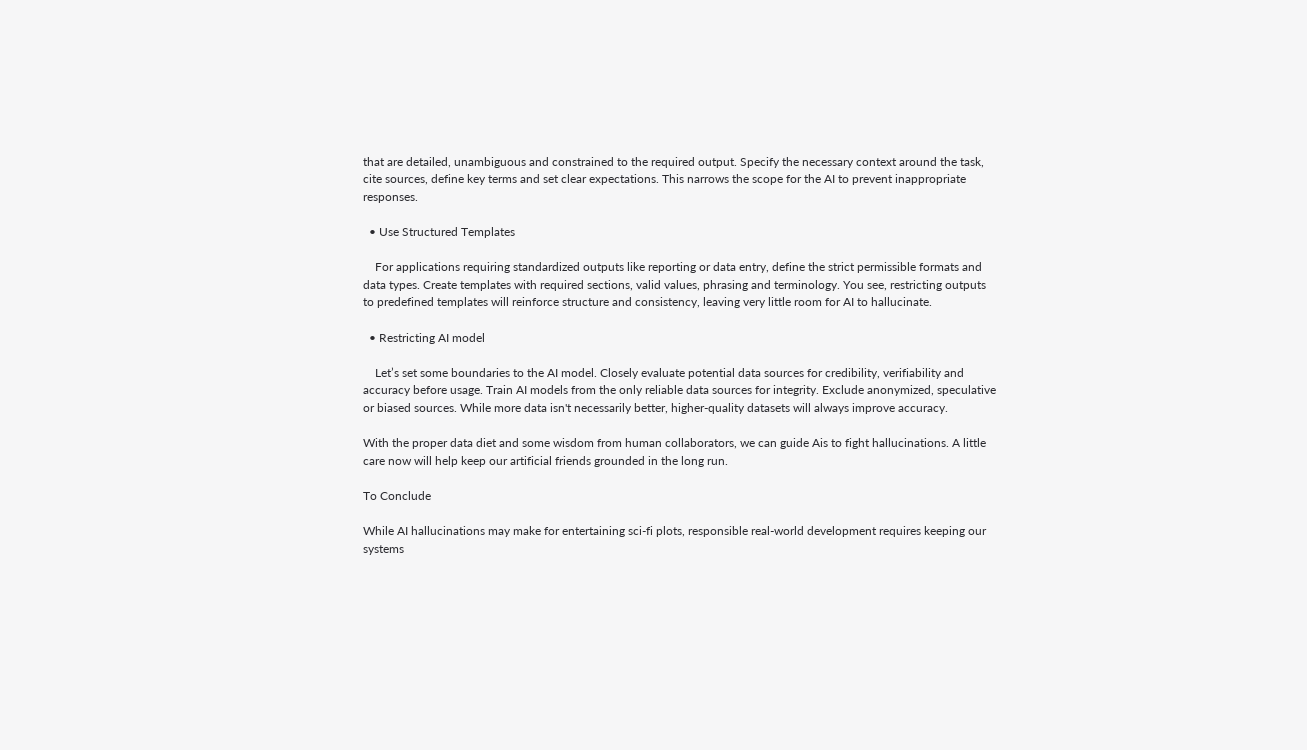that are detailed, unambiguous and constrained to the required output. Specify the necessary context around the task, cite sources, define key terms and set clear expectations. This narrows the scope for the AI to prevent inappropriate responses.

  • Use Structured Templates

    For applications requiring standardized outputs like reporting or data entry, define the strict permissible formats and data types. Create templates with required sections, valid values, phrasing and terminology. You see, restricting outputs to predefined templates will reinforce structure and consistency, leaving very little room for AI to hallucinate.

  • Restricting AI model

    Let’s set some boundaries to the AI model. Closely evaluate potential data sources for credibility, verifiability and accuracy before usage. Train AI models from the only reliable data sources for integrity. Exclude anonymized, speculative or biased sources. While more data isn't necessarily better, higher-quality datasets will always improve accuracy.

With the proper data diet and some wisdom from human collaborators, we can guide Ais to fight hallucinations. A little care now will help keep our artificial friends grounded in the long run.

To Conclude

While AI hallucinations may make for entertaining sci-fi plots, responsible real-world development requires keeping our systems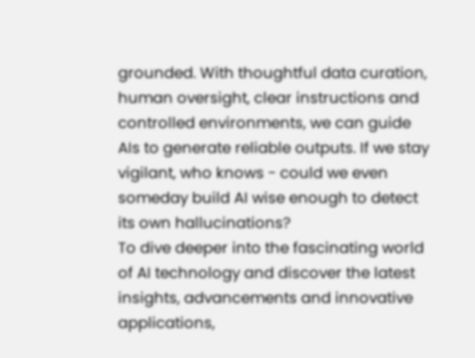grounded. With thoughtful data curation, human oversight, clear instructions and controlled environments, we can guide AIs to generate reliable outputs. If we stay vigilant, who knows - could we even someday build AI wise enough to detect its own hallucinations?
To dive deeper into the fascinating world of AI technology and discover the latest insights, advancements and innovative applications,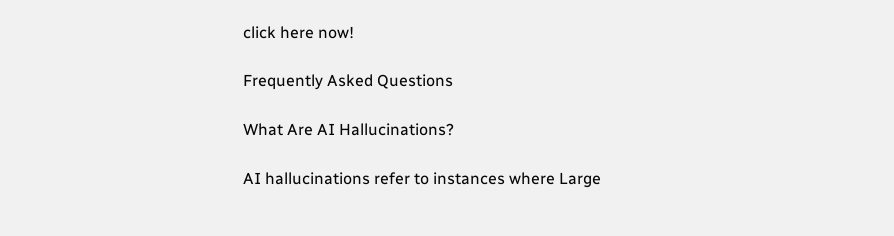click here now!

Frequently Asked Questions

What Are AI Hallucinations?

AI hallucinations refer to instances where Large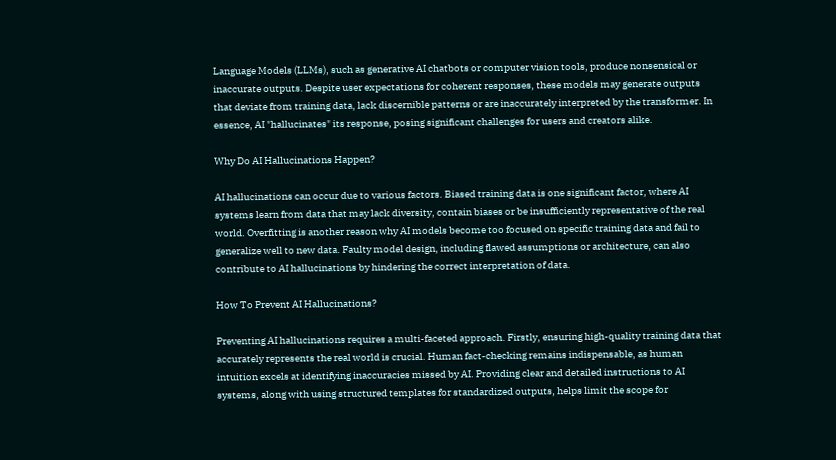Language Models (LLMs), such as generative AI chatbots or computer vision tools, produce nonsensical or inaccurate outputs. Despite user expectations for coherent responses, these models may generate outputs that deviate from training data, lack discernible patterns or are inaccurately interpreted by the transformer. In essence, AI "hallucinates" its response, posing significant challenges for users and creators alike.

Why Do AI Hallucinations Happen?

AI hallucinations can occur due to various factors. Biased training data is one significant factor, where AI systems learn from data that may lack diversity, contain biases or be insufficiently representative of the real world. Overfitting is another reason why AI models become too focused on specific training data and fail to generalize well to new data. Faulty model design, including flawed assumptions or architecture, can also contribute to AI hallucinations by hindering the correct interpretation of data.

How To Prevent AI Hallucinations?

Preventing AI hallucinations requires a multi-faceted approach. Firstly, ensuring high-quality training data that accurately represents the real world is crucial. Human fact-checking remains indispensable, as human intuition excels at identifying inaccuracies missed by AI. Providing clear and detailed instructions to AI systems, along with using structured templates for standardized outputs, helps limit the scope for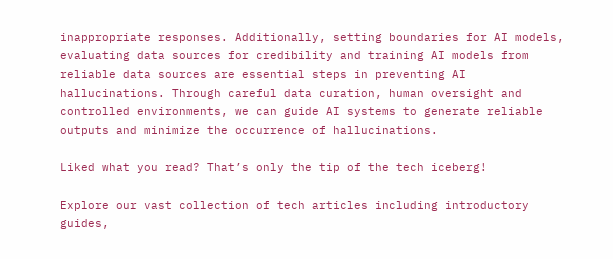inappropriate responses. Additionally, setting boundaries for AI models, evaluating data sources for credibility and training AI models from reliable data sources are essential steps in preventing AI hallucinations. Through careful data curation, human oversight and controlled environments, we can guide AI systems to generate reliable outputs and minimize the occurrence of hallucinations.

Liked what you read? That’s only the tip of the tech iceberg!

Explore our vast collection of tech articles including introductory guides,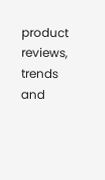product reviews, trends and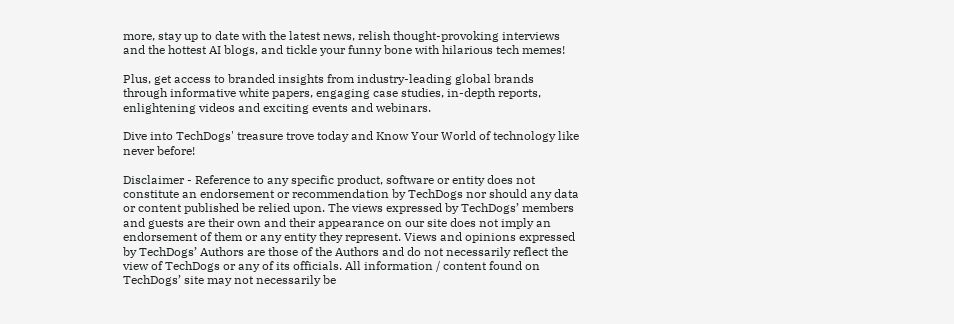more, stay up to date with the latest news, relish thought-provoking interviews and the hottest AI blogs, and tickle your funny bone with hilarious tech memes!

Plus, get access to branded insights from industry-leading global brands through informative white papers, engaging case studies, in-depth reports, enlightening videos and exciting events and webinars.

Dive into TechDogs' treasure trove today and Know Your World of technology like never before!

Disclaimer - Reference to any specific product, software or entity does not constitute an endorsement or recommendation by TechDogs nor should any data or content published be relied upon. The views expressed by TechDogs’ members and guests are their own and their appearance on our site does not imply an endorsement of them or any entity they represent. Views and opinions expressed by TechDogs’ Authors are those of the Authors and do not necessarily reflect the view of TechDogs or any of its officials. All information / content found on TechDogs’ site may not necessarily be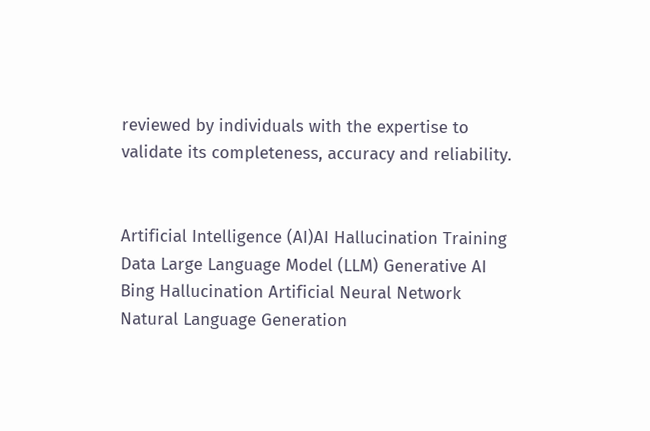reviewed by individuals with the expertise to validate its completeness, accuracy and reliability.


Artificial Intelligence (AI)AI Hallucination Training Data Large Language Model (LLM) Generative AI Bing Hallucination Artificial Neural Network Natural Language Generation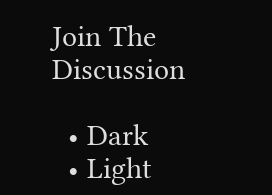Join The Discussion

  • Dark
  • Light